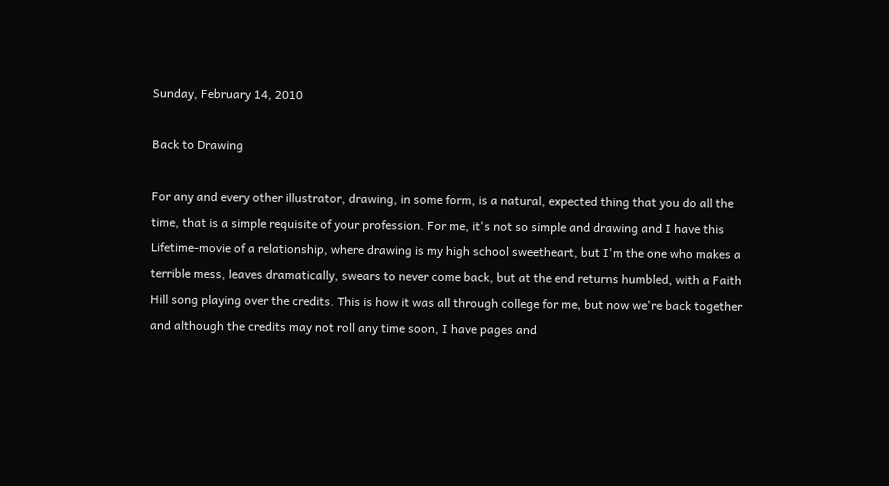Sunday, February 14, 2010

Back to Drawing

For any and every other illustrator, drawing, in some form, is a natural, expected thing that you do all the time, that is a simple requisite of your profession. For me, it's not so simple and drawing and I have this Lifetime-movie of a relationship, where drawing is my high school sweetheart, but I'm the one who makes a terrible mess, leaves dramatically, swears to never come back, but at the end returns humbled, with a Faith Hill song playing over the credits. This is how it was all through college for me, but now we're back together and although the credits may not roll any time soon, I have pages and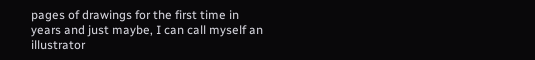pages of drawings for the first time in years and just maybe, I can call myself an illustrator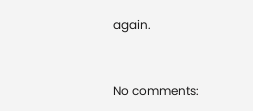again.


No comments: